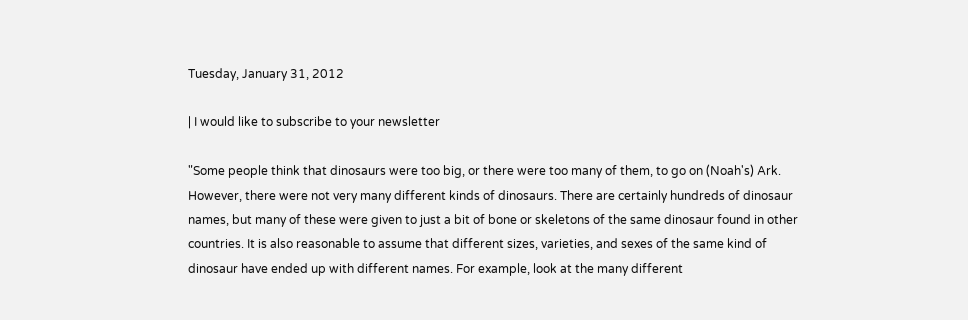Tuesday, January 31, 2012

| I would like to subscribe to your newsletter

"Some people think that dinosaurs were too big, or there were too many of them, to go on (Noah's) Ark. However, there were not very many different kinds of dinosaurs. There are certainly hundreds of dinosaur names, but many of these were given to just a bit of bone or skeletons of the same dinosaur found in other countries. It is also reasonable to assume that different sizes, varieties, and sexes of the same kind of dinosaur have ended up with different names. For example, look at the many different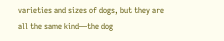varieties and sizes of dogs, but they are all the same kind—the dog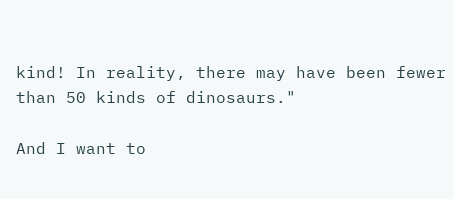kind! In reality, there may have been fewer than 50 kinds of dinosaurs."

And I want to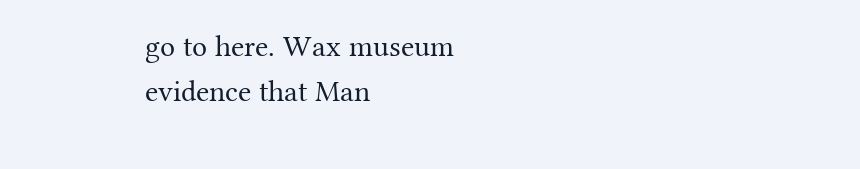go to here. Wax museum evidence that Man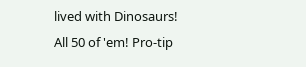lived with Dinosaurs! All 50 of 'em! Pro-tip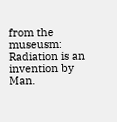from the museusm: Radiation is an invention by Man.